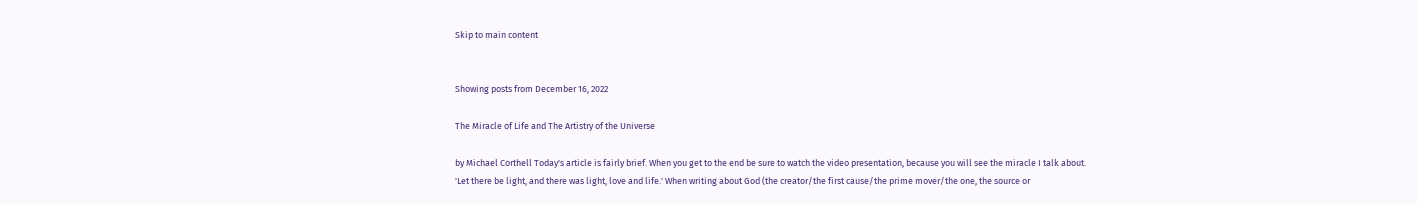Skip to main content


Showing posts from December 16, 2022

The Miracle of Life and The Artistry of the Universe

by Michael Corthell Today's article is fairly brief. When you get to the end be sure to watch the video presentation, because you will see the miracle I talk about. 'Let there be light, and there was light, love and life.' When writing about God (the creator/the first cause/the prime mover/the one, the source or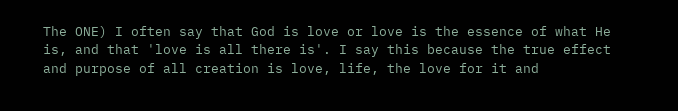The ONE) I often say that God is love or love is the essence of what He is, and that 'love is all there is'. I say this because the true effect and purpose of all creation is love, life, the love for it and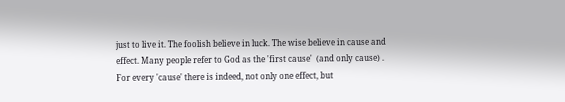just to live it. The foolish believe in luck. The wise believe in cause and effect. Many people refer to God as the 'first cause'  (and only cause) . For every 'cause' there is indeed, not only one effect, but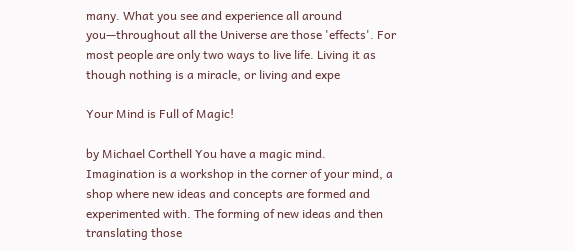many. What you see and experience all around you—throughout all the Universe are those 'effects'. For most people are only two ways to live life. Living it as though nothing is a miracle, or living and expe

Your Mind is Full of Magic!

by Michael Corthell You have a magic mind. Imagination is a workshop in the corner of your mind, a shop where new ideas and concepts are formed and experimented with. The forming of new ideas and then translating those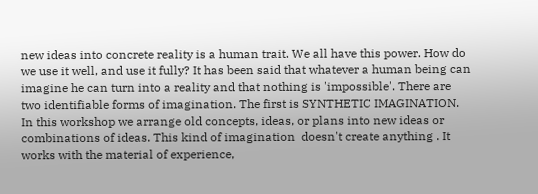new ideas into concrete reality is a human trait. We all have this power. How do we use it well, and use it fully? It has been said that whatever a human being can imagine he can turn into a reality and that nothing is 'impossible'. There are two identifiable forms of imagination. The first is SYNTHETIC IMAGINATION. In this workshop we arrange old concepts, ideas, or plans into new ideas or combinations of ideas. This kind of imagination  doesn't create anything . It works with the material of experience,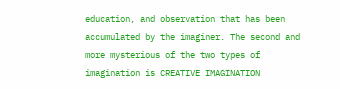education, and observation that has been accumulated by the imaginer. The second and more mysterious of the two types of imagination is CREATIVE IMAGINATION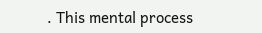. This mental process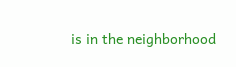is in the neighborhood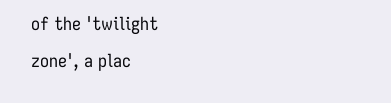of the 'twilight zone', a plac